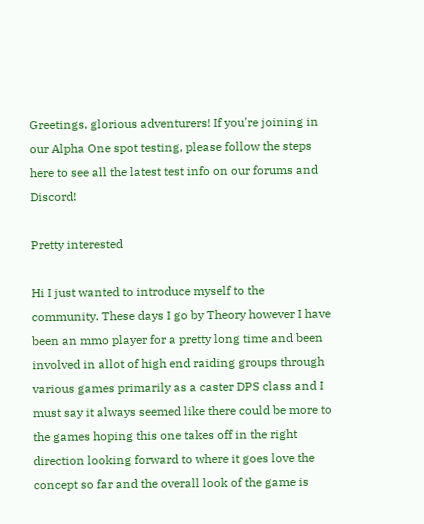Greetings, glorious adventurers! If you're joining in our Alpha One spot testing, please follow the steps here to see all the latest test info on our forums and Discord!

Pretty interested

Hi I just wanted to introduce myself to the community. These days I go by Theory however I have been an mmo player for a pretty long time and been involved in allot of high end raiding groups through various games primarily as a caster DPS class and I must say it always seemed like there could be more to the games hoping this one takes off in the right direction looking forward to where it goes love the concept so far and the overall look of the game is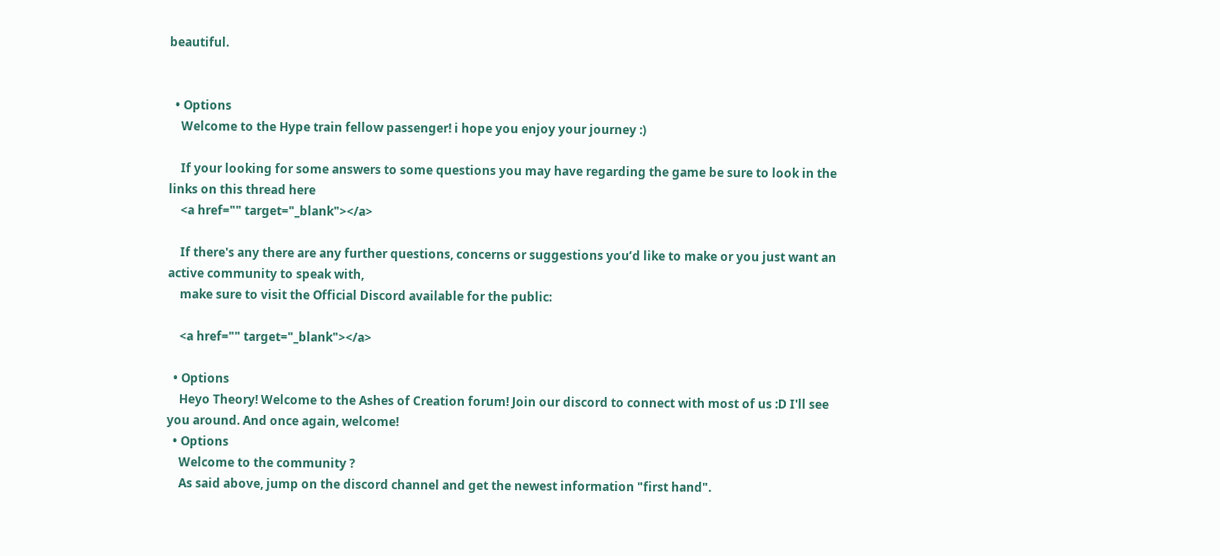beautiful.


  • Options
    Welcome to the Hype train fellow passenger! i hope you enjoy your journey :)

    If your looking for some answers to some questions you may have regarding the game be sure to look in the links on this thread here
    <a href="" target="_blank"></a>

    If there's any there are any further questions, concerns or suggestions you’d like to make or you just want an active community to speak with,
    make sure to visit the Official Discord available for the public:

    <a href="" target="_blank"></a>

  • Options
    Heyo Theory! Welcome to the Ashes of Creation forum! Join our discord to connect with most of us :D I'll see you around. And once again, welcome!
  • Options
    Welcome to the community ?
    As said above, jump on the discord channel and get the newest information "first hand".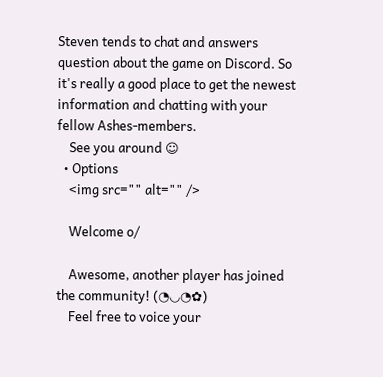Steven tends to chat and answers question about the game on Discord. So it's really a good place to get the newest information and chatting with your fellow Ashes-members.
    See you around ☺
  • Options
    <img src="" alt="" />

    Welcome o/

    Awesome, another player has joined the community! (◔◡◔✿)
    Feel free to voice your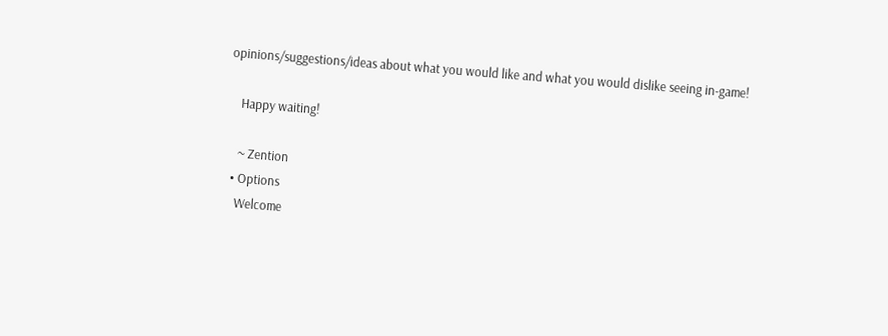opinions/suggestions/ideas about what you would like and what you would dislike seeing in-game!

    Happy waiting!

    ~ Zention
  • Options
    Welcome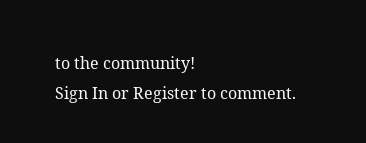to the community!
Sign In or Register to comment.